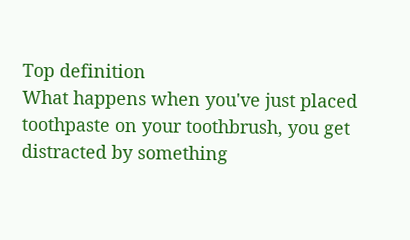Top definition
What happens when you've just placed toothpaste on your toothbrush, you get distracted by something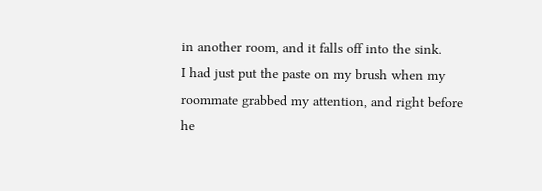in another room, and it falls off into the sink.
I had just put the paste on my brush when my roommate grabbed my attention, and right before he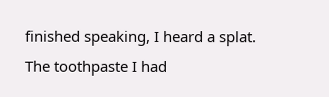finished speaking, I heard a splat. The toothpaste I had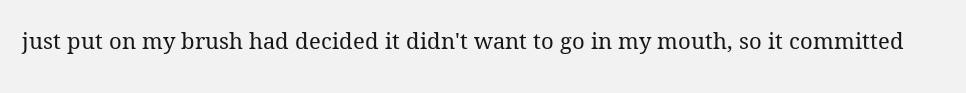just put on my brush had decided it didn't want to go in my mouth, so it committed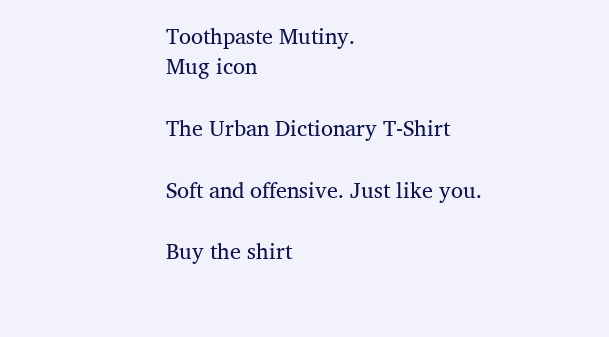Toothpaste Mutiny.
Mug icon

The Urban Dictionary T-Shirt

Soft and offensive. Just like you.

Buy the shirt